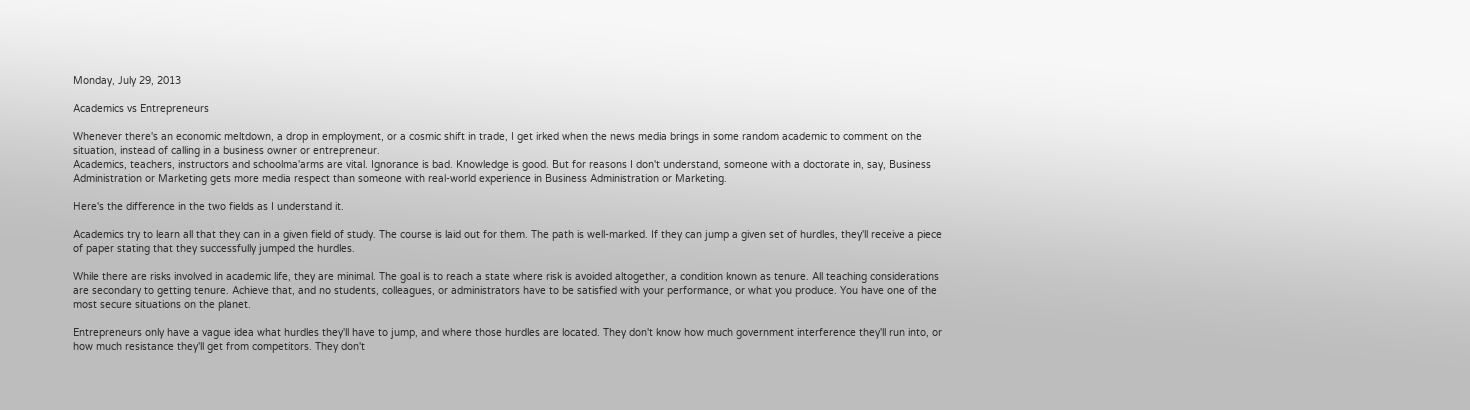Monday, July 29, 2013

Academics vs Entrepreneurs

Whenever there's an economic meltdown, a drop in employment, or a cosmic shift in trade, I get irked when the news media brings in some random academic to comment on the situation, instead of calling in a business owner or entrepreneur.
Academics, teachers, instructors and schoolma'arms are vital. Ignorance is bad. Knowledge is good. But for reasons I don't understand, someone with a doctorate in, say, Business Administration or Marketing gets more media respect than someone with real-world experience in Business Administration or Marketing.

Here's the difference in the two fields as I understand it.

Academics try to learn all that they can in a given field of study. The course is laid out for them. The path is well-marked. If they can jump a given set of hurdles, they'll receive a piece of paper stating that they successfully jumped the hurdles.

While there are risks involved in academic life, they are minimal. The goal is to reach a state where risk is avoided altogether, a condition known as tenure. All teaching considerations are secondary to getting tenure. Achieve that, and no students, colleagues, or administrators have to be satisfied with your performance, or what you produce. You have one of the most secure situations on the planet.

Entrepreneurs only have a vague idea what hurdles they'll have to jump, and where those hurdles are located. They don't know how much government interference they'll run into, or how much resistance they'll get from competitors. They don't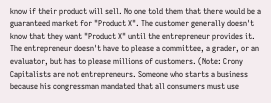know if their product will sell. No one told them that there would be a guaranteed market for "Product X". The customer generally doesn't know that they want "Product X" until the entrepreneur provides it. The entrepreneur doesn't have to please a committee, a grader, or an evaluator, but has to please millions of customers. (Note: Crony Capitalists are not entrepreneurs. Someone who starts a business because his congressman mandated that all consumers must use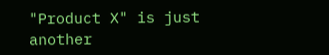"Product X" is just another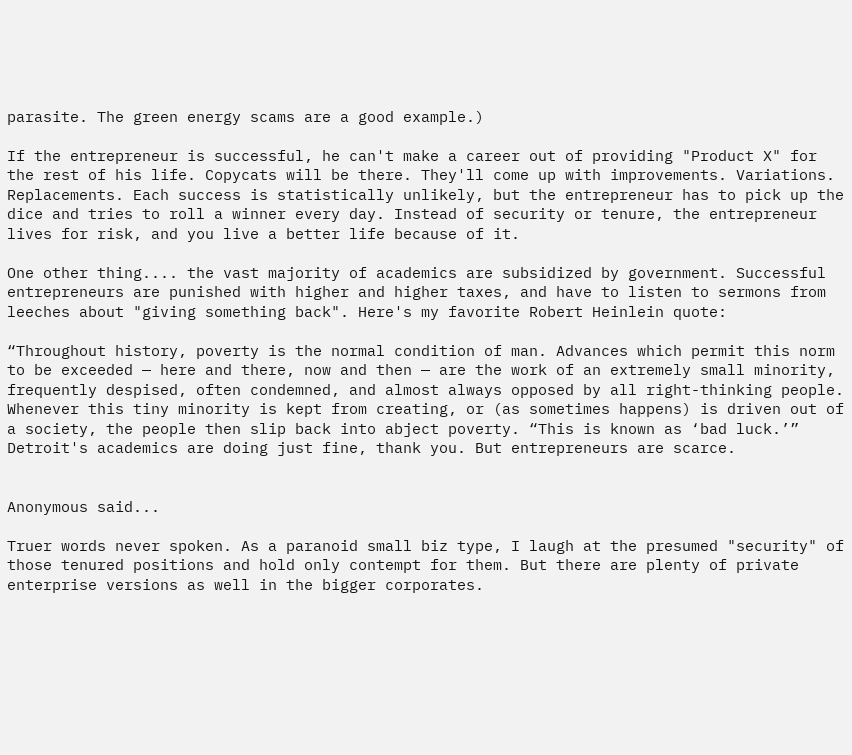parasite. The green energy scams are a good example.)

If the entrepreneur is successful, he can't make a career out of providing "Product X" for the rest of his life. Copycats will be there. They'll come up with improvements. Variations. Replacements. Each success is statistically unlikely, but the entrepreneur has to pick up the dice and tries to roll a winner every day. Instead of security or tenure, the entrepreneur lives for risk, and you live a better life because of it.

One other thing.... the vast majority of academics are subsidized by government. Successful entrepreneurs are punished with higher and higher taxes, and have to listen to sermons from leeches about "giving something back". Here's my favorite Robert Heinlein quote:

“Throughout history, poverty is the normal condition of man. Advances which permit this norm to be exceeded — here and there, now and then — are the work of an extremely small minority, frequently despised, often condemned, and almost always opposed by all right-thinking people. Whenever this tiny minority is kept from creating, or (as sometimes happens) is driven out of a society, the people then slip back into abject poverty. “This is known as ‘bad luck.’”
Detroit's academics are doing just fine, thank you. But entrepreneurs are scarce.


Anonymous said...

Truer words never spoken. As a paranoid small biz type, I laugh at the presumed "security" of those tenured positions and hold only contempt for them. But there are plenty of private enterprise versions as well in the bigger corporates.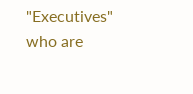"Executives" who are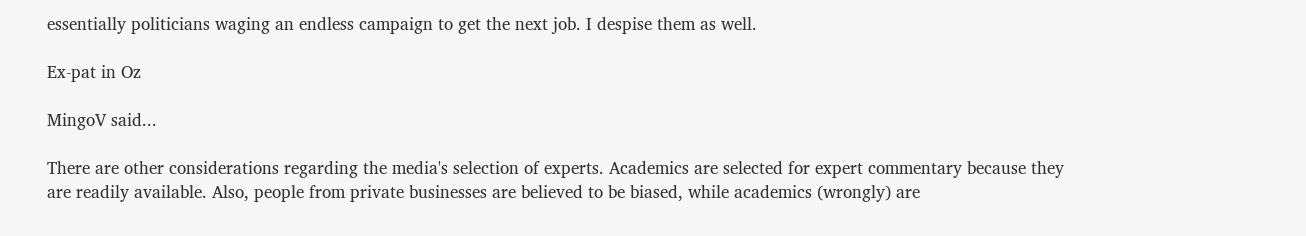essentially politicians waging an endless campaign to get the next job. I despise them as well.

Ex-pat in Oz

MingoV said...

There are other considerations regarding the media's selection of experts. Academics are selected for expert commentary because they are readily available. Also, people from private businesses are believed to be biased, while academics (wrongly) are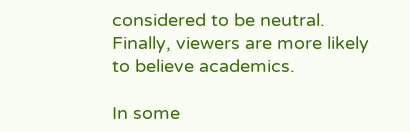considered to be neutral. Finally, viewers are more likely to believe academics.

In some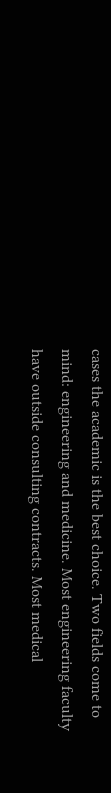cases the academic is the best choice. Two fields come to mind: engineering and medicine. Most engineering faculty have outside consulting contracts. Most medical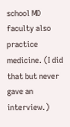school MD faculty also practice medicine. (I did that but never gave an interview.)